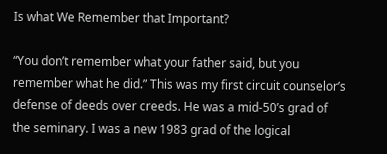Is what We Remember that Important?

“You don’t remember what your father said, but you remember what he did.” This was my first circuit counselor’s defense of deeds over creeds. He was a mid-50’s grad of the seminary. I was a new 1983 grad of the logical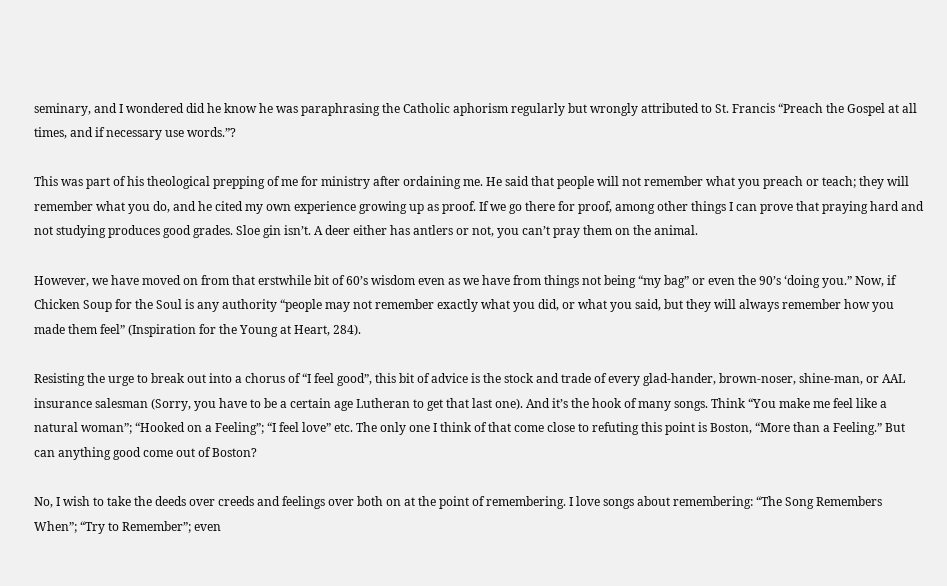seminary, and I wondered did he know he was paraphrasing the Catholic aphorism regularly but wrongly attributed to St. Francis “Preach the Gospel at all times, and if necessary use words.”?

This was part of his theological prepping of me for ministry after ordaining me. He said that people will not remember what you preach or teach; they will remember what you do, and he cited my own experience growing up as proof. If we go there for proof, among other things I can prove that praying hard and not studying produces good grades. Sloe gin isn’t. A deer either has antlers or not, you can’t pray them on the animal.

However, we have moved on from that erstwhile bit of 60’s wisdom even as we have from things not being “my bag” or even the 90’s ‘doing you.” Now, if Chicken Soup for the Soul is any authority “people may not remember exactly what you did, or what you said, but they will always remember how you made them feel” (Inspiration for the Young at Heart, 284).

Resisting the urge to break out into a chorus of “I feel good”, this bit of advice is the stock and trade of every glad-hander, brown-noser, shine-man, or AAL insurance salesman (Sorry, you have to be a certain age Lutheran to get that last one). And it’s the hook of many songs. Think “You make me feel like a natural woman”; “Hooked on a Feeling”; “I feel love” etc. The only one I think of that come close to refuting this point is Boston, “More than a Feeling.” But can anything good come out of Boston?

No, I wish to take the deeds over creeds and feelings over both on at the point of remembering. I love songs about remembering: “The Song Remembers When”; “Try to Remember”; even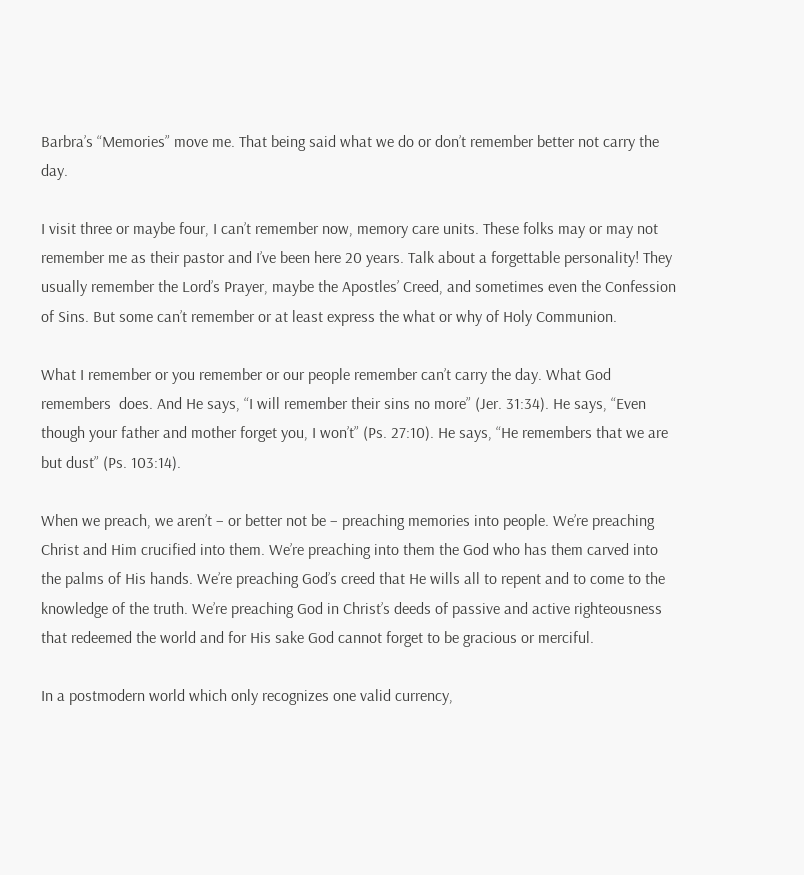Barbra’s “Memories” move me. That being said what we do or don’t remember better not carry the day.

I visit three or maybe four, I can’t remember now, memory care units. These folks may or may not remember me as their pastor and I’ve been here 20 years. Talk about a forgettable personality! They usually remember the Lord’s Prayer, maybe the Apostles’ Creed, and sometimes even the Confession of Sins. But some can’t remember or at least express the what or why of Holy Communion.

What I remember or you remember or our people remember can’t carry the day. What God remembers  does. And He says, “I will remember their sins no more” (Jer. 31:34). He says, “Even though your father and mother forget you, I won’t” (Ps. 27:10). He says, “He remembers that we are but dust” (Ps. 103:14).

When we preach, we aren’t – or better not be – preaching memories into people. We’re preaching Christ and Him crucified into them. We’re preaching into them the God who has them carved into the palms of His hands. We’re preaching God’s creed that He wills all to repent and to come to the knowledge of the truth. We’re preaching God in Christ’s deeds of passive and active righteousness that redeemed the world and for His sake God cannot forget to be gracious or merciful.

In a postmodern world which only recognizes one valid currency,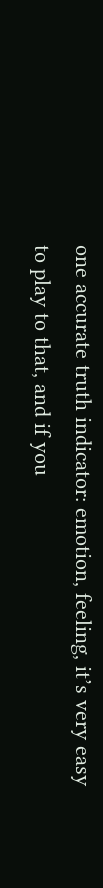one accurate truth indicator: emotion, feeling, it’s very easy to play to that, and if you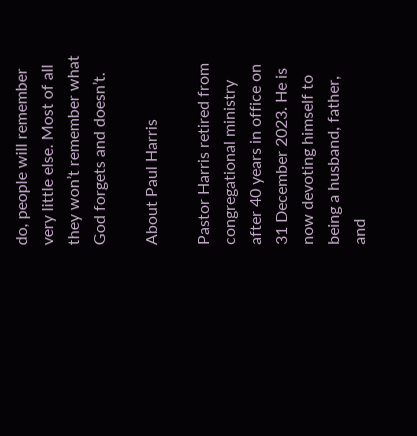do, people will remember very little else. Most of all they won’t remember what God forgets and doesn’t.

About Paul Harris

Pastor Harris retired from congregational ministry after 40 years in office on 31 December 2023. He is now devoting himself to being a husband, father, and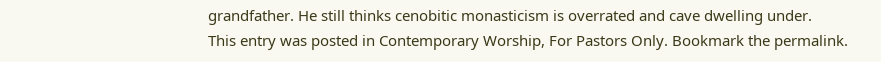grandfather. He still thinks cenobitic monasticism is overrated and cave dwelling under.
This entry was posted in Contemporary Worship, For Pastors Only. Bookmark the permalink.